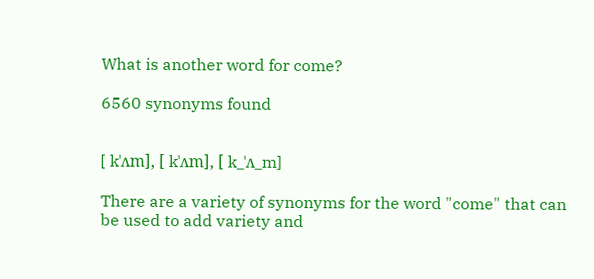What is another word for come?

6560 synonyms found


[ kˈʌm], [ kˈʌm], [ k_ˈʌ_m]

There are a variety of synonyms for the word "come" that can be used to add variety and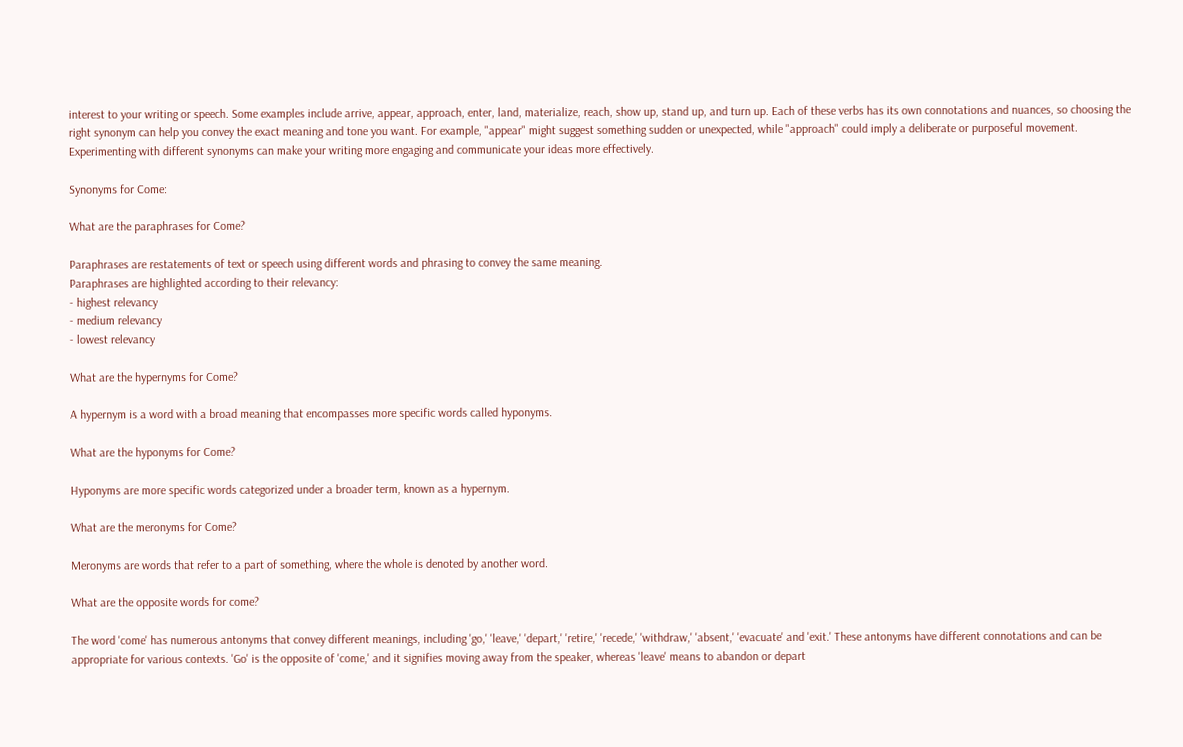interest to your writing or speech. Some examples include arrive, appear, approach, enter, land, materialize, reach, show up, stand up, and turn up. Each of these verbs has its own connotations and nuances, so choosing the right synonym can help you convey the exact meaning and tone you want. For example, "appear" might suggest something sudden or unexpected, while "approach" could imply a deliberate or purposeful movement. Experimenting with different synonyms can make your writing more engaging and communicate your ideas more effectively.

Synonyms for Come:

What are the paraphrases for Come?

Paraphrases are restatements of text or speech using different words and phrasing to convey the same meaning.
Paraphrases are highlighted according to their relevancy:
- highest relevancy
- medium relevancy
- lowest relevancy

What are the hypernyms for Come?

A hypernym is a word with a broad meaning that encompasses more specific words called hyponyms.

What are the hyponyms for Come?

Hyponyms are more specific words categorized under a broader term, known as a hypernym.

What are the meronyms for Come?

Meronyms are words that refer to a part of something, where the whole is denoted by another word.

What are the opposite words for come?

The word 'come' has numerous antonyms that convey different meanings, including 'go,' 'leave,' 'depart,' 'retire,' 'recede,' 'withdraw,' 'absent,' 'evacuate' and 'exit.' These antonyms have different connotations and can be appropriate for various contexts. 'Go' is the opposite of 'come,' and it signifies moving away from the speaker, whereas 'leave' means to abandon or depart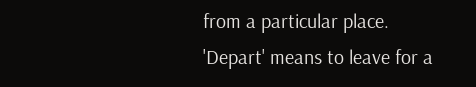from a particular place. 'Depart' means to leave for a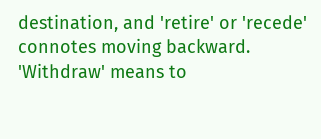destination, and 'retire' or 'recede' connotes moving backward. 'Withdraw' means to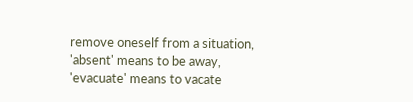remove oneself from a situation, 'absent' means to be away, 'evacuate' means to vacate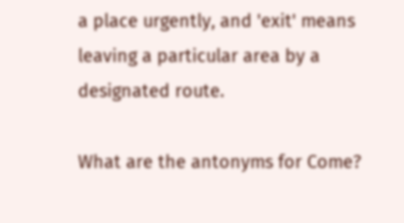a place urgently, and 'exit' means leaving a particular area by a designated route.

What are the antonyms for Come?